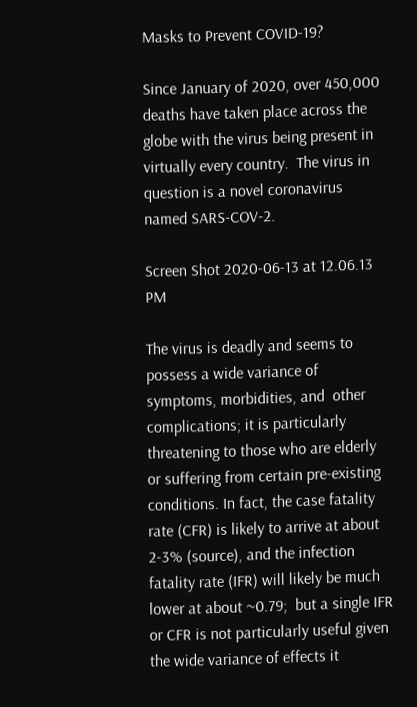Masks to Prevent COVID-19?

Since January of 2020, over 450,000 deaths have taken place across the globe with the virus being present in virtually every country.  The virus in question is a novel coronavirus named SARS-COV-2.

Screen Shot 2020-06-13 at 12.06.13 PM

The virus is deadly and seems to possess a wide variance of symptoms, morbidities, and  other complications; it is particularly threatening to those who are elderly or suffering from certain pre-existing conditions. In fact, the case fatality rate (CFR) is likely to arrive at about 2-3% (source), and the infection fatality rate (IFR) will likely be much lower at about ~0.79;  but a single IFR or CFR is not particularly useful given the wide variance of effects it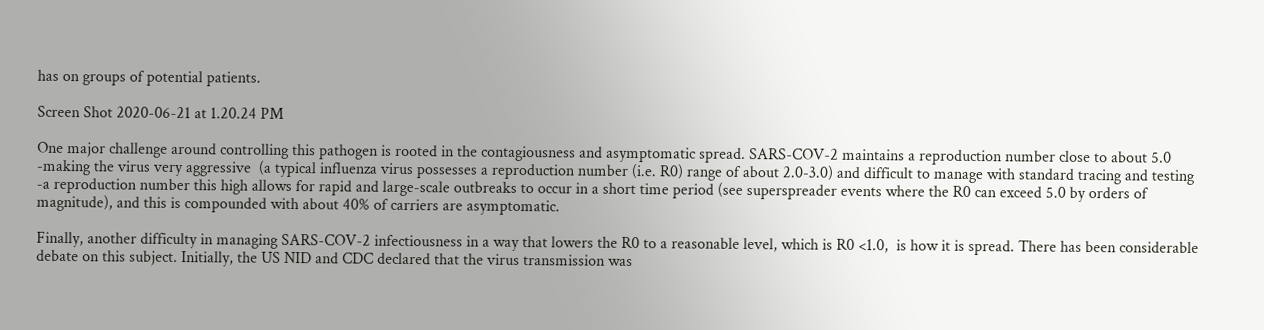has on groups of potential patients.

Screen Shot 2020-06-21 at 1.20.24 PM

One major challenge around controlling this pathogen is rooted in the contagiousness and asymptomatic spread. SARS-COV-2 maintains a reproduction number close to about 5.0  -making the virus very aggressive  (a typical influenza virus possesses a reproduction number (i.e. R0) range of about 2.0-3.0) and difficult to manage with standard tracing and testing -a reproduction number this high allows for rapid and large-scale outbreaks to occur in a short time period (see superspreader events where the R0 can exceed 5.0 by orders of magnitude), and this is compounded with about 40% of carriers are asymptomatic.

Finally, another difficulty in managing SARS-COV-2 infectiousness in a way that lowers the R0 to a reasonable level, which is R0 <1.0,  is how it is spread. There has been considerable debate on this subject. Initially, the US NID and CDC declared that the virus transmission was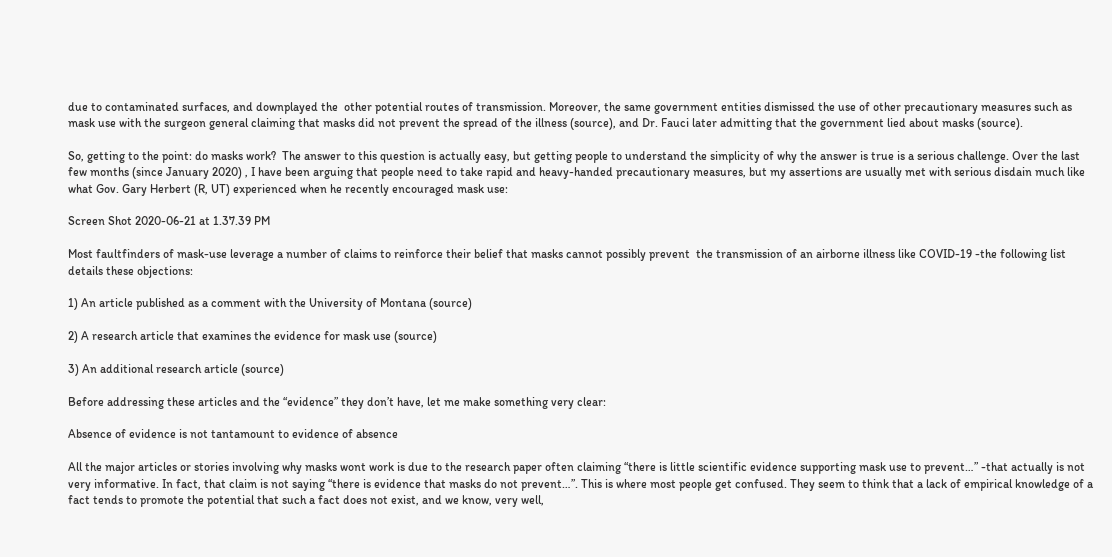due to contaminated surfaces, and downplayed the  other potential routes of transmission. Moreover, the same government entities dismissed the use of other precautionary measures such as mask use with the surgeon general claiming that masks did not prevent the spread of the illness (source), and Dr. Fauci later admitting that the government lied about masks (source).

So, getting to the point: do masks work?  The answer to this question is actually easy, but getting people to understand the simplicity of why the answer is true is a serious challenge. Over the last few months (since January 2020) , I have been arguing that people need to take rapid and heavy-handed precautionary measures, but my assertions are usually met with serious disdain much like what Gov. Gary Herbert (R, UT) experienced when he recently encouraged mask use:

Screen Shot 2020-06-21 at 1.37.39 PM

Most faultfinders of mask-use leverage a number of claims to reinforce their belief that masks cannot possibly prevent  the transmission of an airborne illness like COVID-19 -the following list details these objections:

1) An article published as a comment with the University of Montana (source)

2) A research article that examines the evidence for mask use (source)

3) An additional research article (source)

Before addressing these articles and the “evidence” they don’t have, let me make something very clear:

Absence of evidence is not tantamount to evidence of absence

All the major articles or stories involving why masks wont work is due to the research paper often claiming “there is little scientific evidence supporting mask use to prevent…” -that actually is not very informative. In fact, that claim is not saying “there is evidence that masks do not prevent…”. This is where most people get confused. They seem to think that a lack of empirical knowledge of a fact tends to promote the potential that such a fact does not exist, and we know, very well,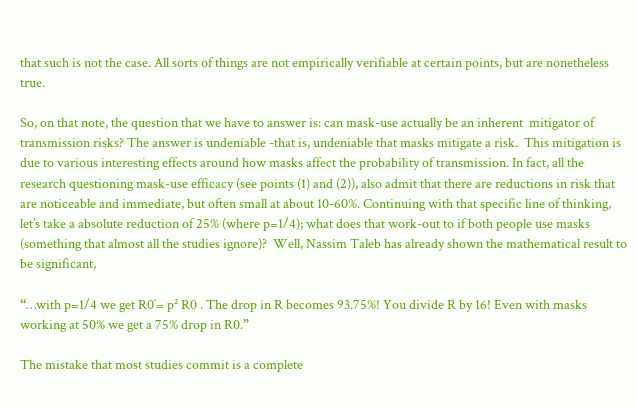that such is not the case. All sorts of things are not empirically verifiable at certain points, but are nonetheless true.

So, on that note, the question that we have to answer is: can mask-use actually be an inherent  mitigator of transmission risks? The answer is undeniable -that is, undeniable that masks mitigate a risk.  This mitigation is due to various interesting effects around how masks affect the probability of transmission. In fact, all the research questioning mask-use efficacy (see points (1) and (2)), also admit that there are reductions in risk that are noticeable and immediate, but often small at about 10-60%. Continuing with that specific line of thinking, let’s take a absolute reduction of 25% (where p=1/4); what does that work-out to if both people use masks (something that almost all the studies ignore)?  Well, Nassim Taleb has already shown the mathematical result to be significant,

“…with p=1/4 we get R0′= p² R0 . The drop in R becomes 93.75%! You divide R by 16! Even with masks working at 50% we get a 75% drop in R0.”

The mistake that most studies commit is a complete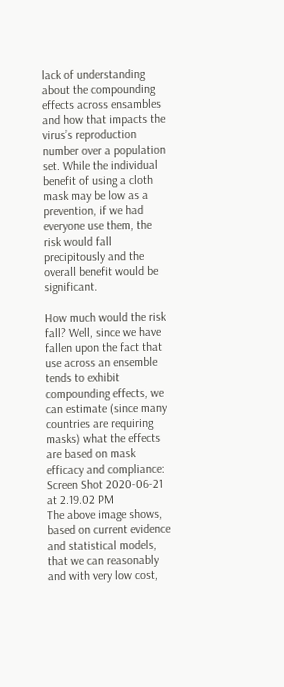lack of understanding about the compounding effects across ensambles and how that impacts the virus’s reproduction number over a population set. While the individual benefit of using a cloth mask may be low as a prevention, if we had everyone use them, the risk would fall precipitously and the overall benefit would be significant.

How much would the risk fall? Well, since we have fallen upon the fact that use across an ensemble tends to exhibit compounding effects, we can estimate (since many countries are requiring masks) what the effects are based on mask efficacy and compliance:
Screen Shot 2020-06-21 at 2.19.02 PM
The above image shows, based on current evidence and statistical models, that we can reasonably and with very low cost,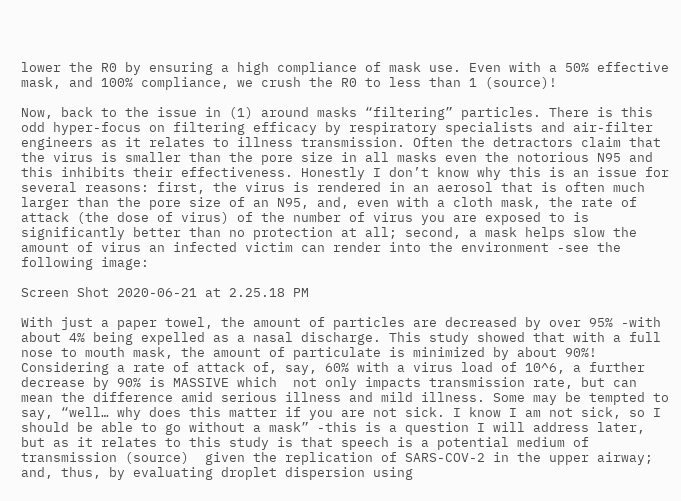lower the R0 by ensuring a high compliance of mask use. Even with a 50% effective mask, and 100% compliance, we crush the R0 to less than 1 (source)!

Now, back to the issue in (1) around masks “filtering” particles. There is this odd hyper-focus on filtering efficacy by respiratory specialists and air-filter engineers as it relates to illness transmission. Often the detractors claim that the virus is smaller than the pore size in all masks even the notorious N95 and this inhibits their effectiveness. Honestly I don’t know why this is an issue for several reasons: first, the virus is rendered in an aerosol that is often much larger than the pore size of an N95, and, even with a cloth mask, the rate of attack (the dose of virus) of the number of virus you are exposed to is significantly better than no protection at all; second, a mask helps slow the amount of virus an infected victim can render into the environment -see the following image:

Screen Shot 2020-06-21 at 2.25.18 PM

With just a paper towel, the amount of particles are decreased by over 95% -with about 4% being expelled as a nasal discharge. This study showed that with a full nose to mouth mask, the amount of particulate is minimized by about 90%! Considering a rate of attack of, say, 60% with a virus load of 10^6, a further decrease by 90% is MASSIVE which  not only impacts transmission rate, but can mean the difference amid serious illness and mild illness. Some may be tempted to say, “well… why does this matter if you are not sick. I know I am not sick, so I should be able to go without a mask” -this is a question I will address later, but as it relates to this study is that speech is a potential medium of transmission (source)  given the replication of SARS-COV-2 in the upper airway; and, thus, by evaluating droplet dispersion using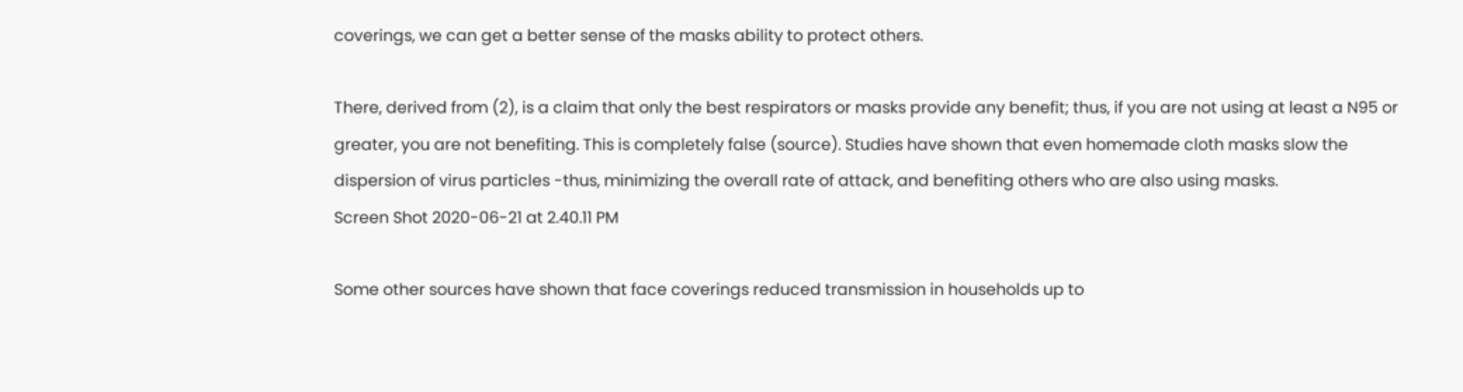coverings, we can get a better sense of the masks ability to protect others.

There, derived from (2), is a claim that only the best respirators or masks provide any benefit; thus, if you are not using at least a N95 or greater, you are not benefiting. This is completely false (source). Studies have shown that even homemade cloth masks slow the dispersion of virus particles -thus, minimizing the overall rate of attack, and benefiting others who are also using masks.
Screen Shot 2020-06-21 at 2.40.11 PM

Some other sources have shown that face coverings reduced transmission in households up to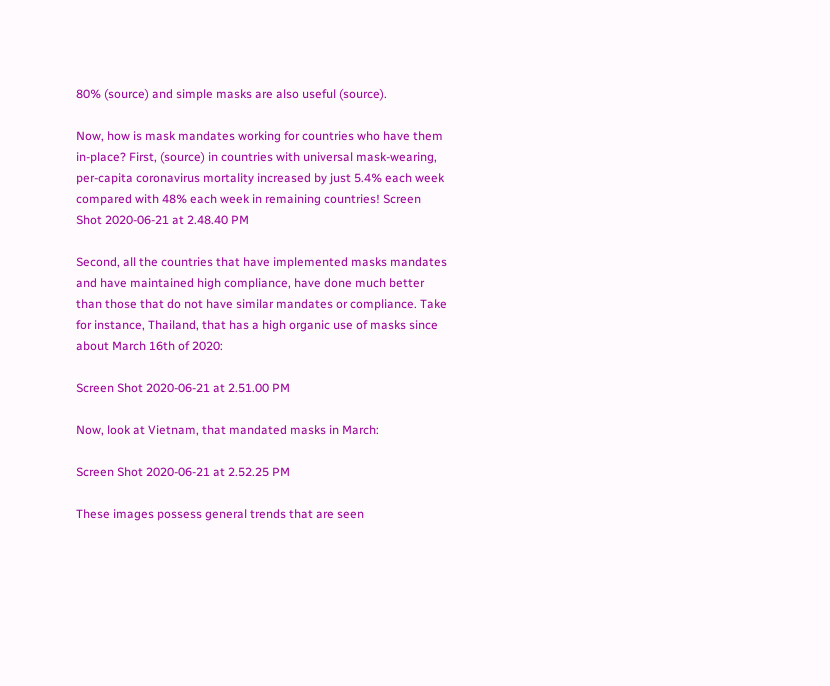80% (source) and simple masks are also useful (source).

Now, how is mask mandates working for countries who have them in-place? First, (source) in countries with universal mask-wearing, per-capita coronavirus mortality increased by just 5.4% each week compared with 48% each week in remaining countries! Screen Shot 2020-06-21 at 2.48.40 PM

Second, all the countries that have implemented masks mandates and have maintained high compliance, have done much better than those that do not have similar mandates or compliance. Take for instance, Thailand, that has a high organic use of masks since about March 16th of 2020:

Screen Shot 2020-06-21 at 2.51.00 PM

Now, look at Vietnam, that mandated masks in March:

Screen Shot 2020-06-21 at 2.52.25 PM

These images possess general trends that are seen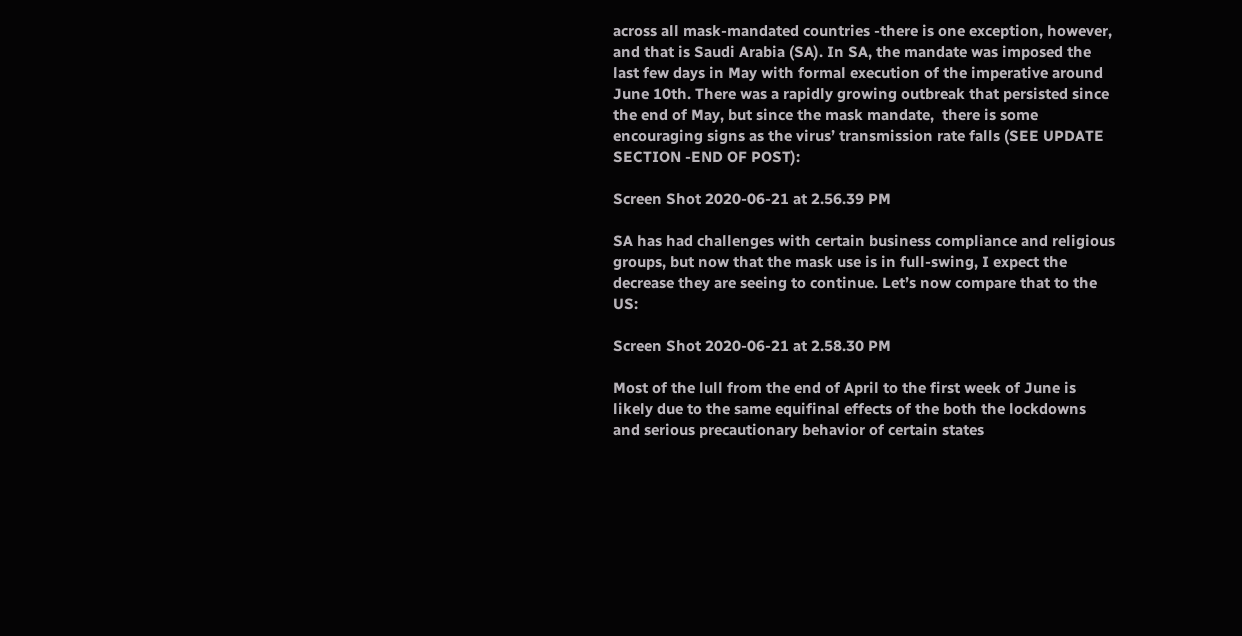across all mask-mandated countries -there is one exception, however, and that is Saudi Arabia (SA). In SA, the mandate was imposed the last few days in May with formal execution of the imperative around June 10th. There was a rapidly growing outbreak that persisted since the end of May, but since the mask mandate,  there is some encouraging signs as the virus’ transmission rate falls (SEE UPDATE SECTION -END OF POST):

Screen Shot 2020-06-21 at 2.56.39 PM

SA has had challenges with certain business compliance and religious groups, but now that the mask use is in full-swing, I expect the decrease they are seeing to continue. Let’s now compare that to the US:

Screen Shot 2020-06-21 at 2.58.30 PM

Most of the lull from the end of April to the first week of June is likely due to the same equifinal effects of the both the lockdowns and serious precautionary behavior of certain states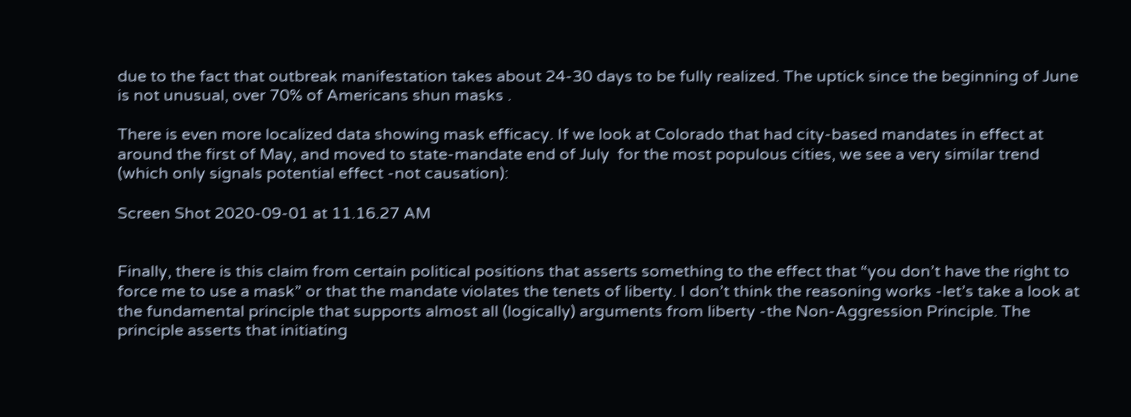due to the fact that outbreak manifestation takes about 24-30 days to be fully realized. The uptick since the beginning of June is not unusual, over 70% of Americans shun masks .

There is even more localized data showing mask efficacy. If we look at Colorado that had city-based mandates in effect at around the first of May, and moved to state-mandate end of July  for the most populous cities, we see a very similar trend (which only signals potential effect -not causation):

Screen Shot 2020-09-01 at 11.16.27 AM


Finally, there is this claim from certain political positions that asserts something to the effect that “you don’t have the right to force me to use a mask” or that the mandate violates the tenets of liberty. I don’t think the reasoning works -let’s take a look at the fundamental principle that supports almost all (logically) arguments from liberty -the Non-Aggression Principle. The principle asserts that initiating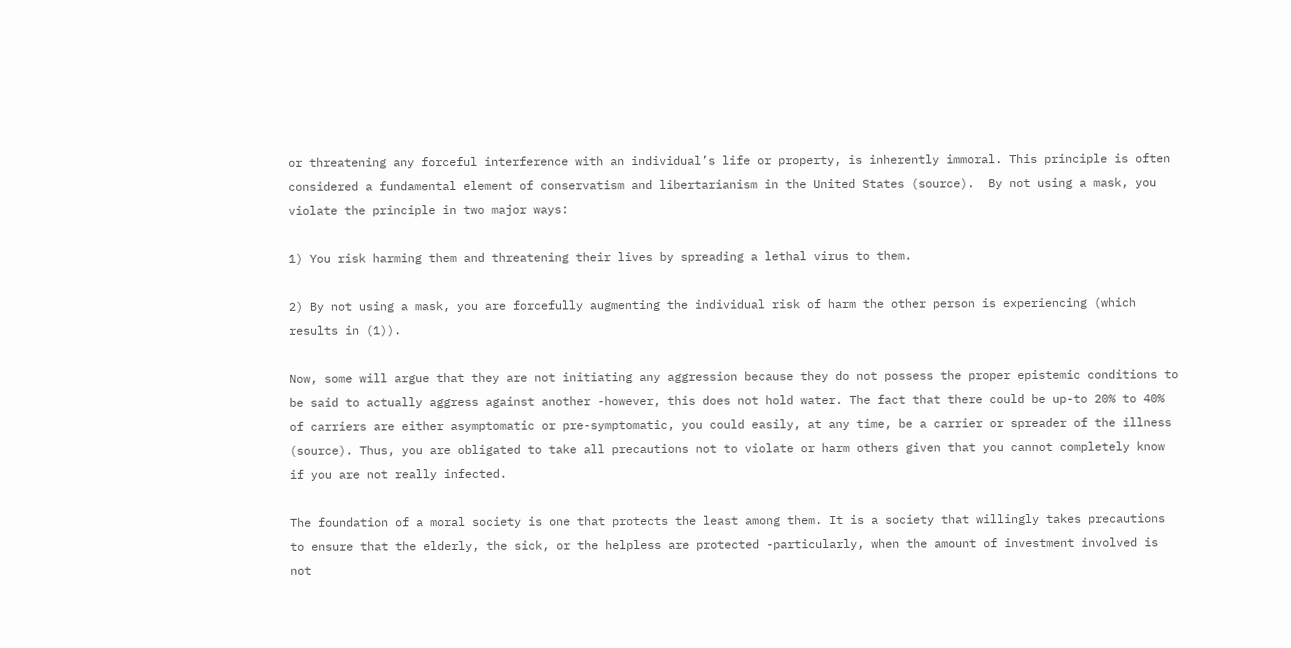or threatening any forceful interference with an individual’s life or property, is inherently immoral. This principle is often considered a fundamental element of conservatism and libertarianism in the United States (source).  By not using a mask, you violate the principle in two major ways:

1) You risk harming them and threatening their lives by spreading a lethal virus to them.

2) By not using a mask, you are forcefully augmenting the individual risk of harm the other person is experiencing (which results in (1)).

Now, some will argue that they are not initiating any aggression because they do not possess the proper epistemic conditions to be said to actually aggress against another -however, this does not hold water. The fact that there could be up-to 20% to 40% of carriers are either asymptomatic or pre-symptomatic, you could easily, at any time, be a carrier or spreader of the illness (source). Thus, you are obligated to take all precautions not to violate or harm others given that you cannot completely know if you are not really infected.

The foundation of a moral society is one that protects the least among them. It is a society that willingly takes precautions to ensure that the elderly, the sick, or the helpless are protected -particularly, when the amount of investment involved is not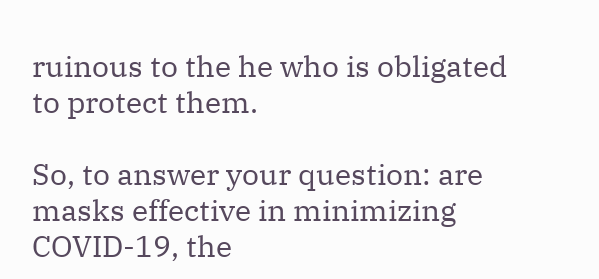ruinous to the he who is obligated to protect them.

So, to answer your question: are masks effective in minimizing COVID-19, the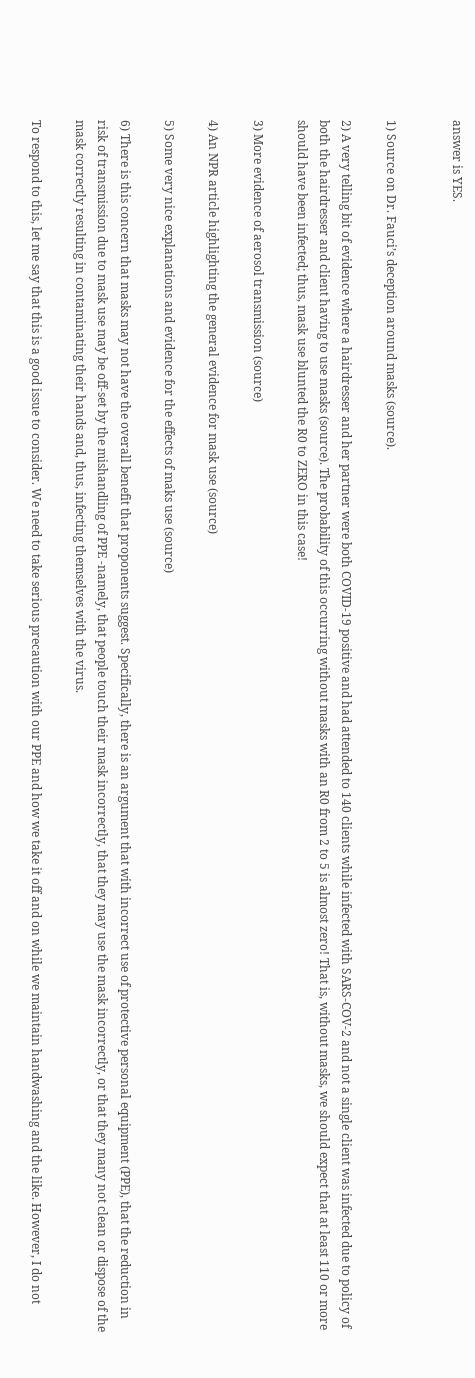answer is YES.


1) Source on Dr. Fauci’s deception around masks (source).

2) A very telling bit of evidence where a hairdresser and her partner were both COVID-19 positive and had attended to 140 clients while infected with SARS-COV-2 and not a single client was infected due to policy of both the hairdresser and client having to use masks (source). The probability of this occurring without masks with an R0 from 2 to 5 is almost zero! That is, without masks, we should expect that at least 110 or more should have been infected; thus, mask use blunted the R0 to ZERO in this case!

3) More evidence of aerosol transmission (source)

4) An NPR article highlighting the general evidence for mask use (source)

5) Some very nice explanations and evidence for the effects of maks use (source)

6) There is this concern that masks may not have the overall benefit that proponents suggest. Specifically, there is an argument that with incorrect use of protective personal equipment (PPE), that the reduction in risk of transmission due to mask use may be off-set by the mishandling of PPE -namely, that people touch their mask incorrectly, that they may use the mask incorrectly, or that they many not clean or dispose of the mask correctly resulting in contaminating their hands and, thus, infecting themselves with the virus.

To respond to this, let me say that this is a good issue to consider. We need to take serious precaution with our PPE and how we take it off and on while we maintain handwashing and the like. However, I do not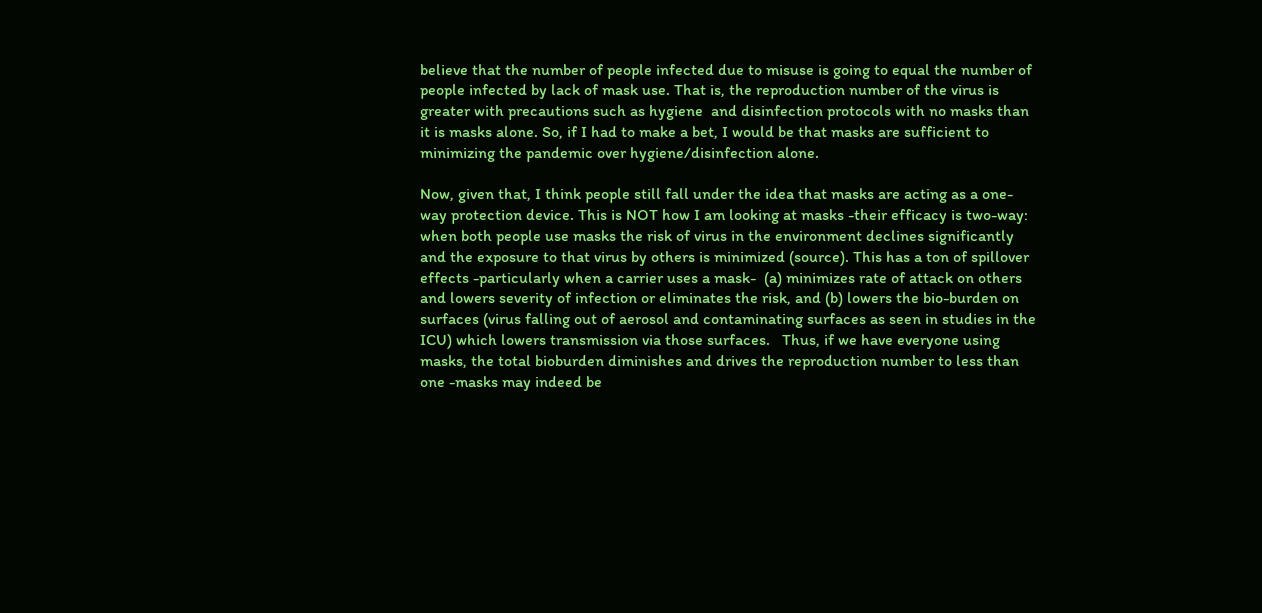believe that the number of people infected due to misuse is going to equal the number of people infected by lack of mask use. That is, the reproduction number of the virus is greater with precautions such as hygiene  and disinfection protocols with no masks than it is masks alone. So, if I had to make a bet, I would be that masks are sufficient to minimizing the pandemic over hygiene/disinfection alone.

Now, given that, I think people still fall under the idea that masks are acting as a one-way protection device. This is NOT how I am looking at masks -their efficacy is two-way: when both people use masks the risk of virus in the environment declines significantly and the exposure to that virus by others is minimized (source). This has a ton of spillover effects -particularly when a carrier uses a mask-  (a) minimizes rate of attack on others and lowers severity of infection or eliminates the risk, and (b) lowers the bio-burden on surfaces (virus falling out of aerosol and contaminating surfaces as seen in studies in the ICU) which lowers transmission via those surfaces.   Thus, if we have everyone using masks, the total bioburden diminishes and drives the reproduction number to less than one -masks may indeed be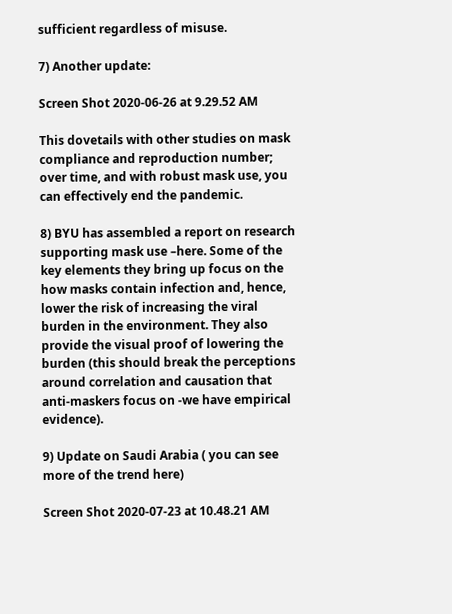sufficient regardless of misuse.

7) Another update:

Screen Shot 2020-06-26 at 9.29.52 AM

This dovetails with other studies on mask compliance and reproduction number; over time, and with robust mask use, you can effectively end the pandemic.

8) BYU has assembled a report on research supporting mask use –here. Some of the key elements they bring up focus on the how masks contain infection and, hence, lower the risk of increasing the viral burden in the environment. They also provide the visual proof of lowering the burden (this should break the perceptions around correlation and causation that anti-maskers focus on -we have empirical evidence).

9) Update on Saudi Arabia ( you can see more of the trend here)

Screen Shot 2020-07-23 at 10.48.21 AM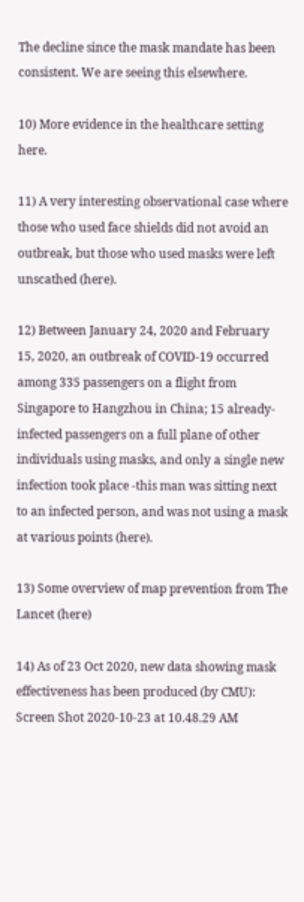The decline since the mask mandate has been consistent. We are seeing this elsewhere.

10) More evidence in the healthcare setting here.

11) A very interesting observational case where those who used face shields did not avoid an outbreak, but those who used masks were left unscathed (here).

12) Between January 24, 2020 and February 15, 2020, an outbreak of COVID-19 occurred among 335 passengers on a flight from Singapore to Hangzhou in China; 15 already-infected passengers on a full plane of other individuals using masks, and only a single new infection took place -this man was sitting next to an infected person, and was not using a mask at various points (here).

13) Some overview of map prevention from The Lancet (here)

14) As of 23 Oct 2020, new data showing mask effectiveness has been produced (by CMU): Screen Shot 2020-10-23 at 10.48.29 AM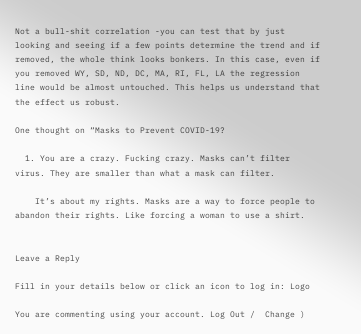Not a bull-shit correlation -you can test that by just looking and seeing if a few points determine the trend and if removed, the whole think looks bonkers. In this case, even if you removed WY, SD, ND, DC, MA, RI, FL, LA the regression line would be almost untouched. This helps us understand that the effect us robust.

One thought on “Masks to Prevent COVID-19?

  1. You are a crazy. Fucking crazy. Masks can’t filter virus. They are smaller than what a mask can filter.

    It’s about my rights. Masks are a way to force people to abandon their rights. Like forcing a woman to use a shirt.


Leave a Reply

Fill in your details below or click an icon to log in: Logo

You are commenting using your account. Log Out /  Change )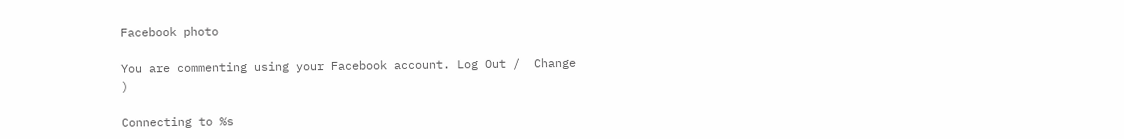Facebook photo

You are commenting using your Facebook account. Log Out /  Change )

Connecting to %s